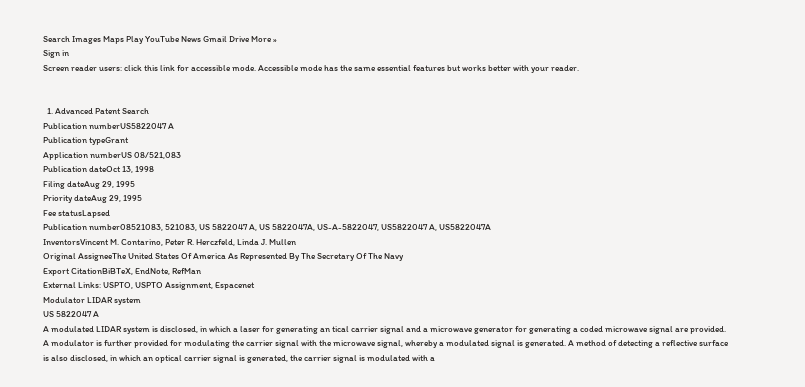Search Images Maps Play YouTube News Gmail Drive More »
Sign in
Screen reader users: click this link for accessible mode. Accessible mode has the same essential features but works better with your reader.


  1. Advanced Patent Search
Publication numberUS5822047 A
Publication typeGrant
Application numberUS 08/521,083
Publication dateOct 13, 1998
Filing dateAug 29, 1995
Priority dateAug 29, 1995
Fee statusLapsed
Publication number08521083, 521083, US 5822047 A, US 5822047A, US-A-5822047, US5822047 A, US5822047A
InventorsVincent M. Contarino, Peter R. Herczfeld, Linda J. Mullen
Original AssigneeThe United States Of America As Represented By The Secretary Of The Navy
Export CitationBiBTeX, EndNote, RefMan
External Links: USPTO, USPTO Assignment, Espacenet
Modulator LIDAR system
US 5822047 A
A modulated LIDAR system is disclosed, in which a laser for generating an tical carrier signal and a microwave generator for generating a coded microwave signal are provided. A modulator is further provided for modulating the carrier signal with the microwave signal, whereby a modulated signal is generated. A method of detecting a reflective surface is also disclosed, in which an optical carrier signal is generated, the carrier signal is modulated with a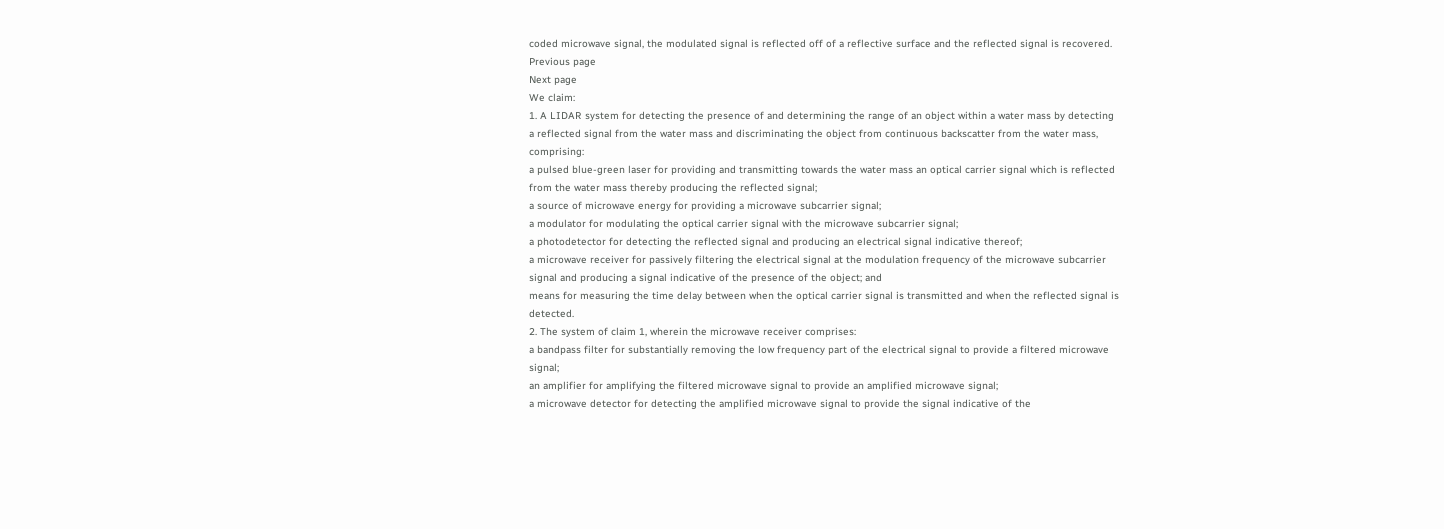coded microwave signal, the modulated signal is reflected off of a reflective surface and the reflected signal is recovered.
Previous page
Next page
We claim:
1. A LIDAR system for detecting the presence of and determining the range of an object within a water mass by detecting a reflected signal from the water mass and discriminating the object from continuous backscatter from the water mass, comprising:
a pulsed blue-green laser for providing and transmitting towards the water mass an optical carrier signal which is reflected from the water mass thereby producing the reflected signal;
a source of microwave energy for providing a microwave subcarrier signal;
a modulator for modulating the optical carrier signal with the microwave subcarrier signal;
a photodetector for detecting the reflected signal and producing an electrical signal indicative thereof;
a microwave receiver for passively filtering the electrical signal at the modulation frequency of the microwave subcarrier signal and producing a signal indicative of the presence of the object; and
means for measuring the time delay between when the optical carrier signal is transmitted and when the reflected signal is detected.
2. The system of claim 1, wherein the microwave receiver comprises:
a bandpass filter for substantially removing the low frequency part of the electrical signal to provide a filtered microwave signal;
an amplifier for amplifying the filtered microwave signal to provide an amplified microwave signal;
a microwave detector for detecting the amplified microwave signal to provide the signal indicative of the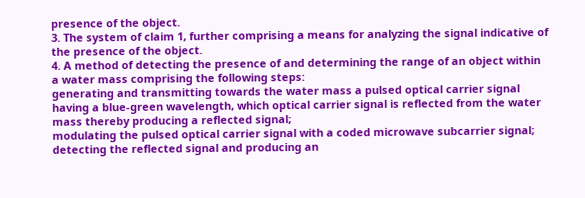presence of the object.
3. The system of claim 1, further comprising a means for analyzing the signal indicative of the presence of the object.
4. A method of detecting the presence of and determining the range of an object within a water mass comprising the following steps:
generating and transmitting towards the water mass a pulsed optical carrier signal having a blue-green wavelength, which optical carrier signal is reflected from the water mass thereby producing a reflected signal;
modulating the pulsed optical carrier signal with a coded microwave subcarrier signal;
detecting the reflected signal and producing an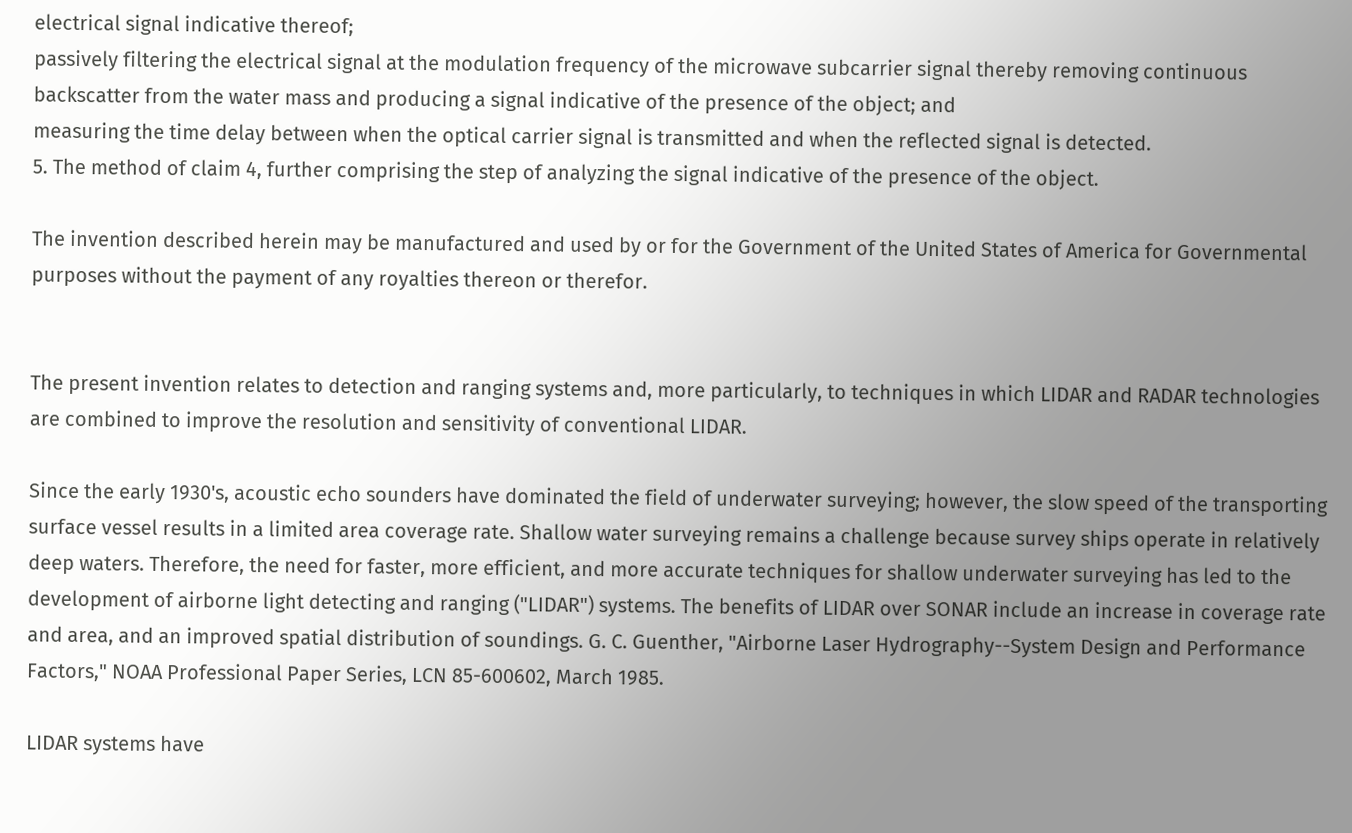electrical signal indicative thereof;
passively filtering the electrical signal at the modulation frequency of the microwave subcarrier signal thereby removing continuous backscatter from the water mass and producing a signal indicative of the presence of the object; and
measuring the time delay between when the optical carrier signal is transmitted and when the reflected signal is detected.
5. The method of claim 4, further comprising the step of analyzing the signal indicative of the presence of the object.

The invention described herein may be manufactured and used by or for the Government of the United States of America for Governmental purposes without the payment of any royalties thereon or therefor.


The present invention relates to detection and ranging systems and, more particularly, to techniques in which LIDAR and RADAR technologies are combined to improve the resolution and sensitivity of conventional LIDAR.

Since the early 1930's, acoustic echo sounders have dominated the field of underwater surveying; however, the slow speed of the transporting surface vessel results in a limited area coverage rate. Shallow water surveying remains a challenge because survey ships operate in relatively deep waters. Therefore, the need for faster, more efficient, and more accurate techniques for shallow underwater surveying has led to the development of airborne light detecting and ranging ("LIDAR") systems. The benefits of LIDAR over SONAR include an increase in coverage rate and area, and an improved spatial distribution of soundings. G. C. Guenther, "Airborne Laser Hydrography--System Design and Performance Factors," NOAA Professional Paper Series, LCN 85-600602, March 1985.

LIDAR systems have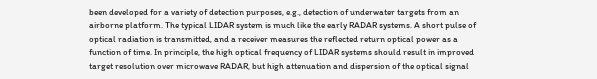been developed for a variety of detection purposes, e.g., detection of underwater targets from an airborne platform. The typical LIDAR system is much like the early RADAR systems. A short pulse of optical radiation is transmitted, and a receiver measures the reflected return optical power as a function of time. In principle, the high optical frequency of LIDAR systems should result in improved target resolution over microwave RADAR, but high attenuation and dispersion of the optical signal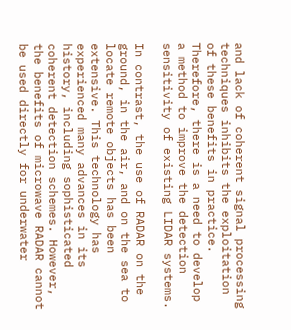and lack of coherent signal processing techniques inhibits the exploitation of these benefits in practice. Therefore, there is a need to develop a method to improve the detection sensitivity of existing LIDAR systems.

In contrast, the use of RADAR on the ground, in the air, and on the sea to locate remote objects has been extensive. This technology has experienced many advances in its history, including sophisticated coherent detection schemes. However, the benefits of microwave RADAR cannot be used directly for underwater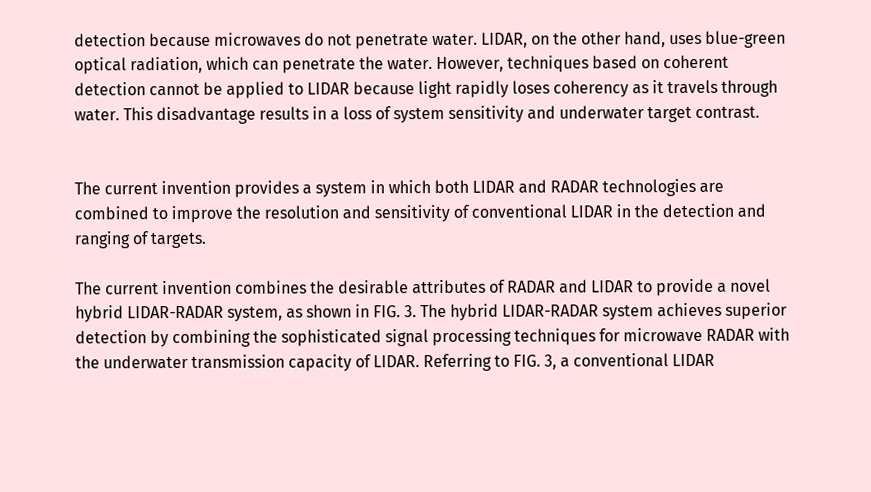detection because microwaves do not penetrate water. LIDAR, on the other hand, uses blue-green optical radiation, which can penetrate the water. However, techniques based on coherent detection cannot be applied to LIDAR because light rapidly loses coherency as it travels through water. This disadvantage results in a loss of system sensitivity and underwater target contrast.


The current invention provides a system in which both LIDAR and RADAR technologies are combined to improve the resolution and sensitivity of conventional LIDAR in the detection and ranging of targets.

The current invention combines the desirable attributes of RADAR and LIDAR to provide a novel hybrid LIDAR-RADAR system, as shown in FIG. 3. The hybrid LIDAR-RADAR system achieves superior detection by combining the sophisticated signal processing techniques for microwave RADAR with the underwater transmission capacity of LIDAR. Referring to FIG. 3, a conventional LIDAR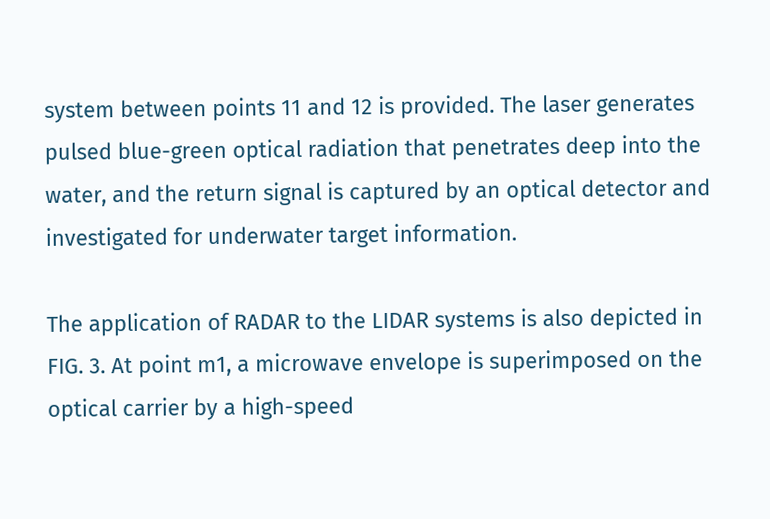system between points 11 and 12 is provided. The laser generates pulsed blue-green optical radiation that penetrates deep into the water, and the return signal is captured by an optical detector and investigated for underwater target information.

The application of RADAR to the LIDAR systems is also depicted in FIG. 3. At point m1, a microwave envelope is superimposed on the optical carrier by a high-speed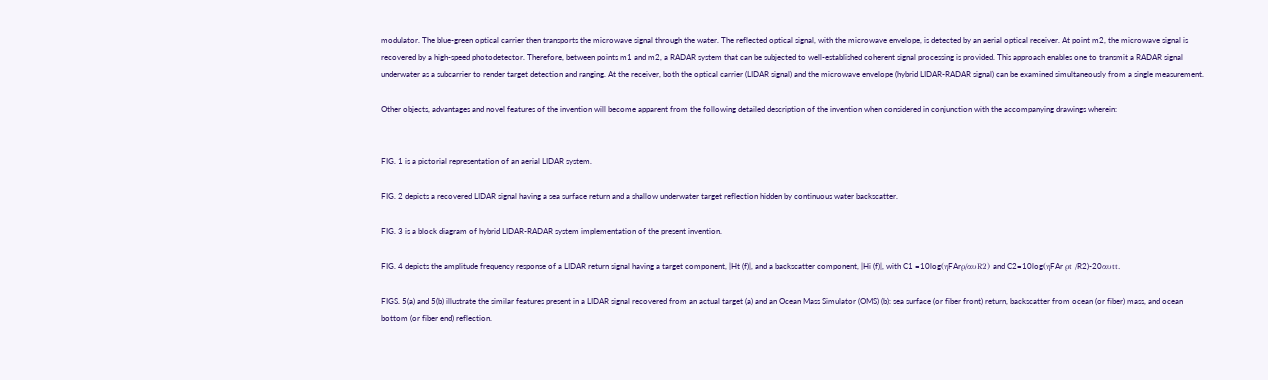modulator. The blue-green optical carrier then transports the microwave signal through the water. The reflected optical signal, with the microwave envelope, is detected by an aerial optical receiver. At point m2, the microwave signal is recovered by a high-speed photodetector. Therefore, between points m1 and m2, a RADAR system that can be subjected to well-established coherent signal processing is provided. This approach enables one to transmit a RADAR signal underwater as a subcarrier to render target detection and ranging. At the receiver, both the optical carrier (LIDAR signal) and the microwave envelope (hybrid LIDAR-RADAR signal) can be examined simultaneously from a single measurement.

Other objects, advantages and novel features of the invention will become apparent from the following detailed description of the invention when considered in conjunction with the accompanying drawings wherein:


FIG. 1 is a pictorial representation of an aerial LIDAR system.

FIG. 2 depicts a recovered LIDAR signal having a sea surface return and a shallow underwater target reflection hidden by continuous water backscatter.

FIG. 3 is a block diagram of hybrid LIDAR-RADAR system implementation of the present invention.

FIG. 4 depicts the amplitude frequency response of a LIDAR return signal having a target component, |Ht (f)|, and a backscatter component, |Hi (f)|, with C1 =10log(ηFArρ/αυR2) and C2=10log(ηFAr ρt /R2)-20αυtt.

FIGS. 5(a) and 5(b) illustrate the similar features present in a LIDAR signal recovered from an actual target (a) and an Ocean Mass Simulator (OMS) (b): sea surface (or fiber front) return, backscatter from ocean (or fiber) mass, and ocean bottom (or fiber end) reflection.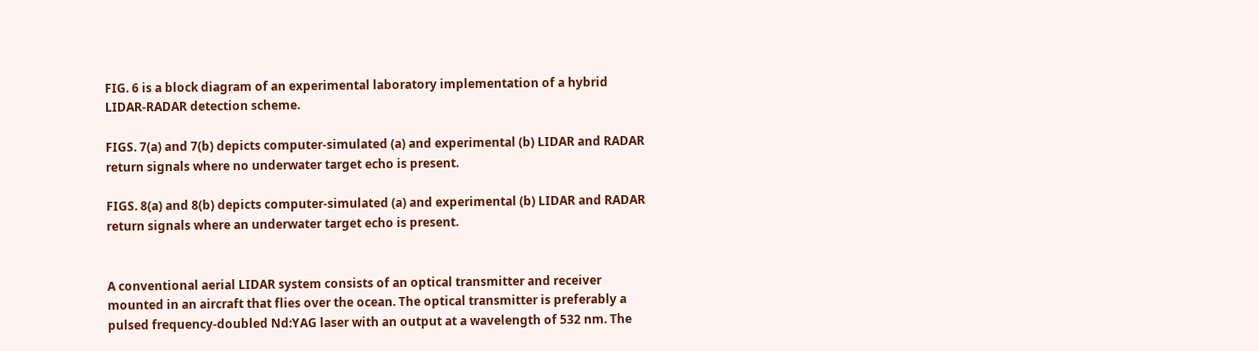FIG. 6 is a block diagram of an experimental laboratory implementation of a hybrid LIDAR-RADAR detection scheme.

FIGS. 7(a) and 7(b) depicts computer-simulated (a) and experimental (b) LIDAR and RADAR return signals where no underwater target echo is present.

FIGS. 8(a) and 8(b) depicts computer-simulated (a) and experimental (b) LIDAR and RADAR return signals where an underwater target echo is present.


A conventional aerial LIDAR system consists of an optical transmitter and receiver mounted in an aircraft that flies over the ocean. The optical transmitter is preferably a pulsed frequency-doubled Nd:YAG laser with an output at a wavelength of 532 nm. The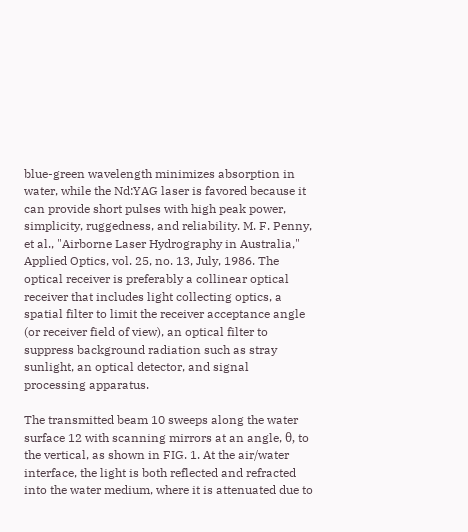blue-green wavelength minimizes absorption in water, while the Nd:YAG laser is favored because it can provide short pulses with high peak power, simplicity, ruggedness, and reliability. M. F. Penny, et al., "Airborne Laser Hydrography in Australia," Applied Optics, vol. 25, no. 13, July, 1986. The optical receiver is preferably a collinear optical receiver that includes light collecting optics, a spatial filter to limit the receiver acceptance angle (or receiver field of view), an optical filter to suppress background radiation such as stray sunlight, an optical detector, and signal processing apparatus.

The transmitted beam 10 sweeps along the water surface 12 with scanning mirrors at an angle, θ, to the vertical, as shown in FIG. 1. At the air/water interface, the light is both reflected and refracted into the water medium, where it is attenuated due to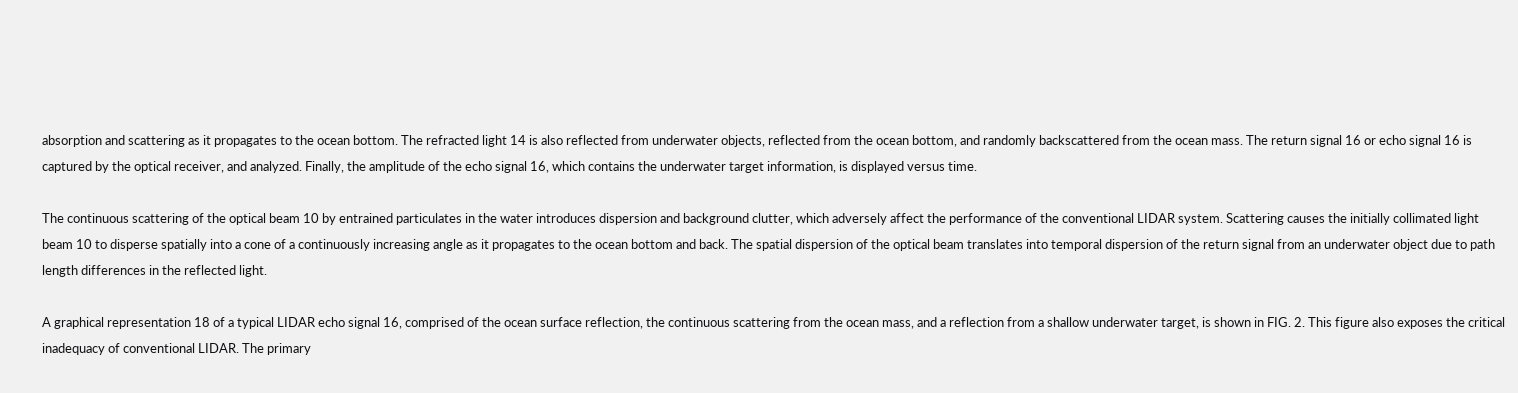absorption and scattering as it propagates to the ocean bottom. The refracted light 14 is also reflected from underwater objects, reflected from the ocean bottom, and randomly backscattered from the ocean mass. The return signal 16 or echo signal 16 is captured by the optical receiver, and analyzed. Finally, the amplitude of the echo signal 16, which contains the underwater target information, is displayed versus time.

The continuous scattering of the optical beam 10 by entrained particulates in the water introduces dispersion and background clutter, which adversely affect the performance of the conventional LIDAR system. Scattering causes the initially collimated light beam 10 to disperse spatially into a cone of a continuously increasing angle as it propagates to the ocean bottom and back. The spatial dispersion of the optical beam translates into temporal dispersion of the return signal from an underwater object due to path length differences in the reflected light.

A graphical representation 18 of a typical LIDAR echo signal 16, comprised of the ocean surface reflection, the continuous scattering from the ocean mass, and a reflection from a shallow underwater target, is shown in FIG. 2. This figure also exposes the critical inadequacy of conventional LIDAR. The primary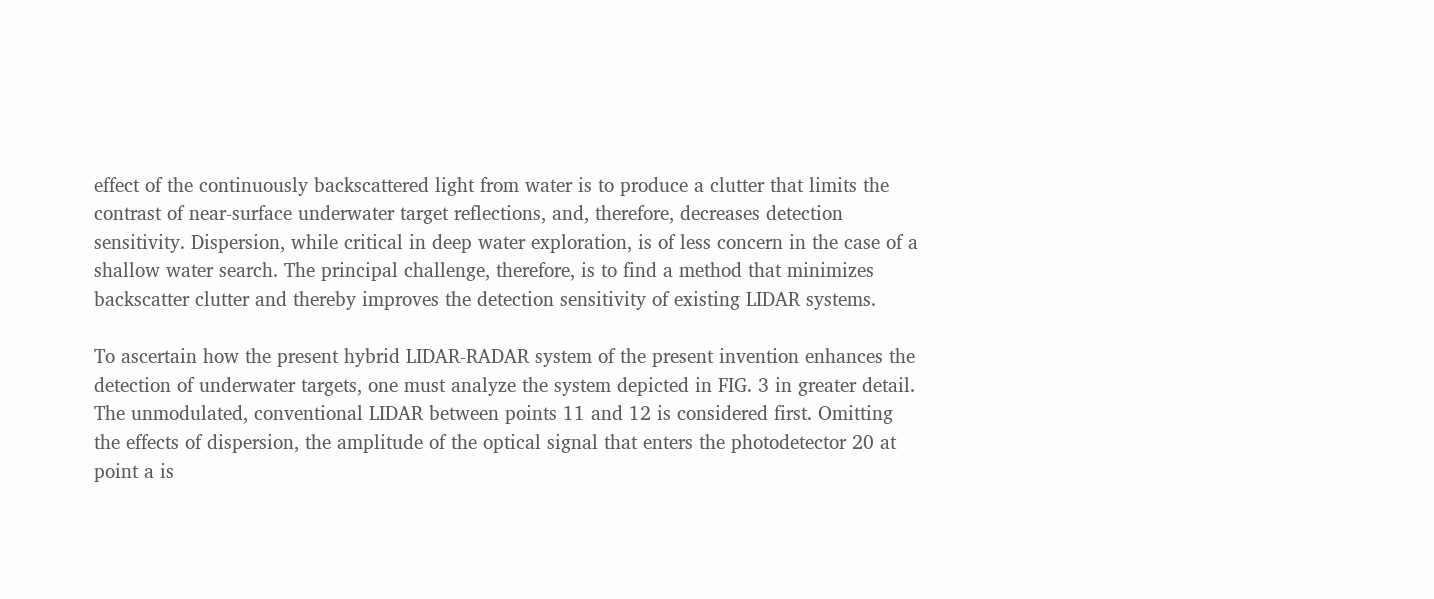effect of the continuously backscattered light from water is to produce a clutter that limits the contrast of near-surface underwater target reflections, and, therefore, decreases detection sensitivity. Dispersion, while critical in deep water exploration, is of less concern in the case of a shallow water search. The principal challenge, therefore, is to find a method that minimizes backscatter clutter and thereby improves the detection sensitivity of existing LIDAR systems.

To ascertain how the present hybrid LIDAR-RADAR system of the present invention enhances the detection of underwater targets, one must analyze the system depicted in FIG. 3 in greater detail. The unmodulated, conventional LIDAR between points 11 and 12 is considered first. Omitting the effects of dispersion, the amplitude of the optical signal that enters the photodetector 20 at point a is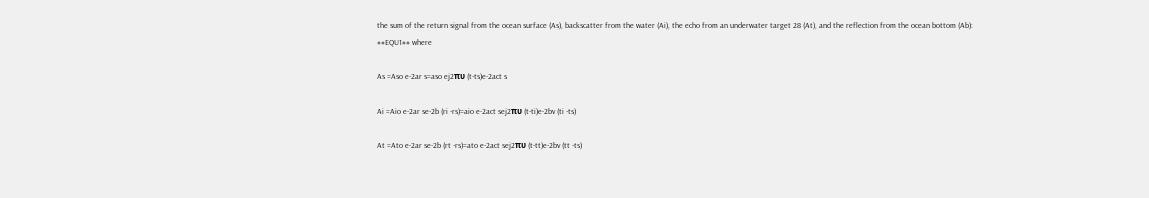the sum of the return signal from the ocean surface (As), backscatter from the water (Ai), the echo from an underwater target 28 (At), and the reflection from the ocean bottom (Ab): ##EQU1## where

As =Aso e-2ar s=aso ej2πυ (t-ts)e-2act s

Ai =Aio e-2ar se-2b (ri -rs)=aio e-2act sej2πυ (t-ti)e-2bv (ti -ts)

At =Ato e-2ar se-2b (rt -rs)=ato e-2act sej2πυ (t-tt)e-2bv (tt -ts)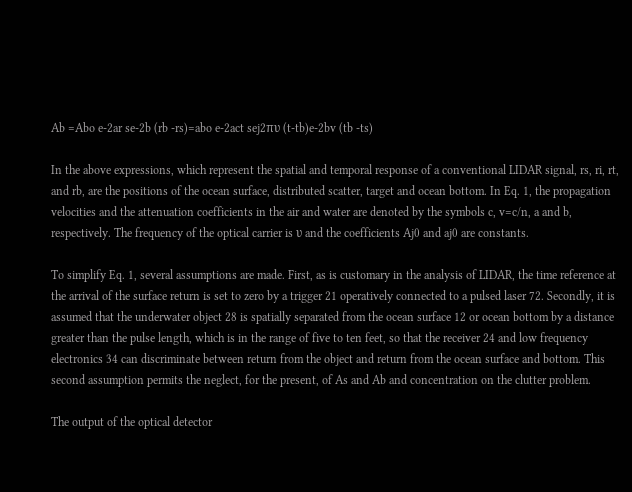Ab =Abo e-2ar se-2b (rb -rs)=abo e-2act sej2πυ (t-tb)e-2bv (tb -ts)

In the above expressions, which represent the spatial and temporal response of a conventional LIDAR signal, rs, ri, rt, and rb, are the positions of the ocean surface, distributed scatter, target and ocean bottom. In Eq. 1, the propagation velocities and the attenuation coefficients in the air and water are denoted by the symbols c, v=c/n, a and b, respectively. The frequency of the optical carrier is υ and the coefficients Aj0 and aj0 are constants.

To simplify Eq. 1, several assumptions are made. First, as is customary in the analysis of LIDAR, the time reference at the arrival of the surface return is set to zero by a trigger 21 operatively connected to a pulsed laser 72. Secondly, it is assumed that the underwater object 28 is spatially separated from the ocean surface 12 or ocean bottom by a distance greater than the pulse length, which is in the range of five to ten feet, so that the receiver 24 and low frequency electronics 34 can discriminate between return from the object and return from the ocean surface and bottom. This second assumption permits the neglect, for the present, of As and Ab and concentration on the clutter problem.

The output of the optical detector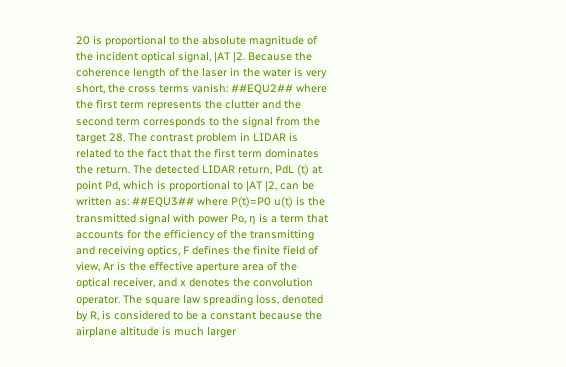20 is proportional to the absolute magnitude of the incident optical signal, |AT |2. Because the coherence length of the laser in the water is very short, the cross terms vanish: ##EQU2## where the first term represents the clutter and the second term corresponds to the signal from the target 28. The contrast problem in LIDAR is related to the fact that the first term dominates the return. The detected LIDAR return, PdL (t) at point Pd, which is proportional to |AT |2, can be written as: ##EQU3## where P(t)=P0 u(t) is the transmitted signal with power Po, η is a term that accounts for the efficiency of the transmitting and receiving optics, F defines the finite field of view, Ar is the effective aperture area of the optical receiver, and x denotes the convolution operator. The square law spreading loss, denoted by R, is considered to be a constant because the airplane altitude is much larger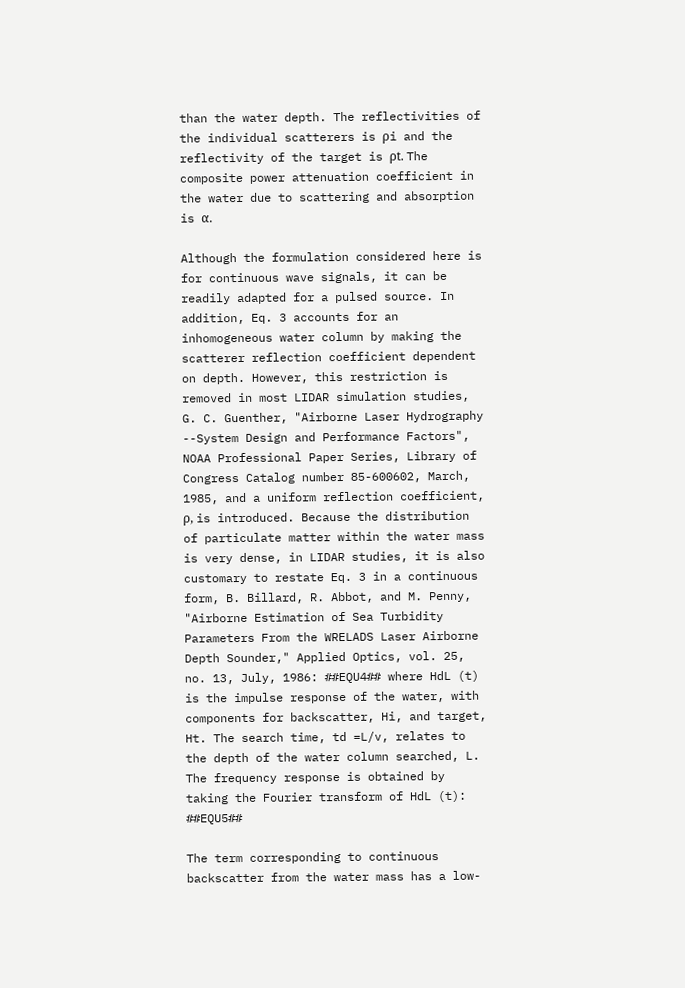than the water depth. The reflectivities of the individual scatterers is ρi and the reflectivity of the target is ρt. The composite power attenuation coefficient in the water due to scattering and absorption is α.

Although the formulation considered here is for continuous wave signals, it can be readily adapted for a pulsed source. In addition, Eq. 3 accounts for an inhomogeneous water column by making the scatterer reflection coefficient dependent on depth. However, this restriction is removed in most LIDAR simulation studies, G. C. Guenther, "Airborne Laser Hydrography --System Design and Performance Factors", NOAA Professional Paper Series, Library of Congress Catalog number 85-600602, March, 1985, and a uniform reflection coefficient, ρ, is introduced. Because the distribution of particulate matter within the water mass is very dense, in LIDAR studies, it is also customary to restate Eq. 3 in a continuous form, B. Billard, R. Abbot, and M. Penny, "Airborne Estimation of Sea Turbidity Parameters From the WRELADS Laser Airborne Depth Sounder," Applied Optics, vol. 25, no. 13, July, 1986: ##EQU4## where HdL (t) is the impulse response of the water, with components for backscatter, Hi, and target, Ht. The search time, td =L/v, relates to the depth of the water column searched, L. The frequency response is obtained by taking the Fourier transform of HdL (t): ##EQU5##

The term corresponding to continuous backscatter from the water mass has a low-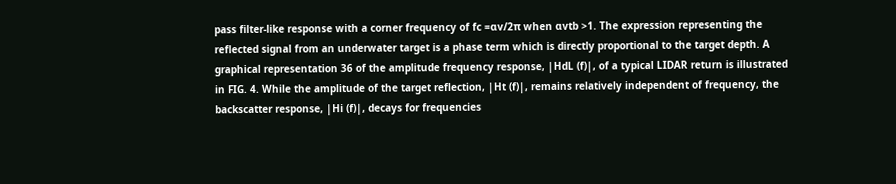pass filter-like response with a corner frequency of fc =αv/2π when αvtb >1. The expression representing the reflected signal from an underwater target is a phase term which is directly proportional to the target depth. A graphical representation 36 of the amplitude frequency response, |HdL (f)|, of a typical LIDAR return is illustrated in FIG. 4. While the amplitude of the target reflection, |Ht (f)|, remains relatively independent of frequency, the backscatter response, |Hi (f)|, decays for frequencies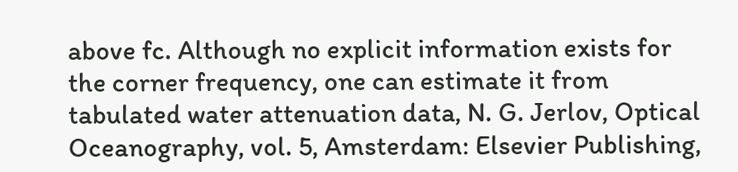above fc. Although no explicit information exists for the corner frequency, one can estimate it from tabulated water attenuation data, N. G. Jerlov, Optical Oceanography, vol. 5, Amsterdam: Elsevier Publishing,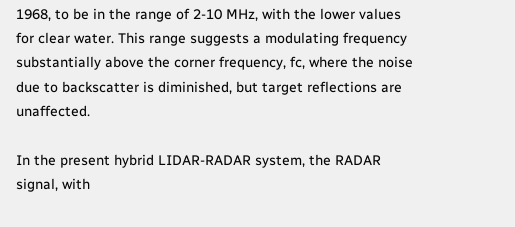1968, to be in the range of 2-10 MHz, with the lower values for clear water. This range suggests a modulating frequency substantially above the corner frequency, fc, where the noise due to backscatter is diminished, but target reflections are unaffected.

In the present hybrid LIDAR-RADAR system, the RADAR signal, with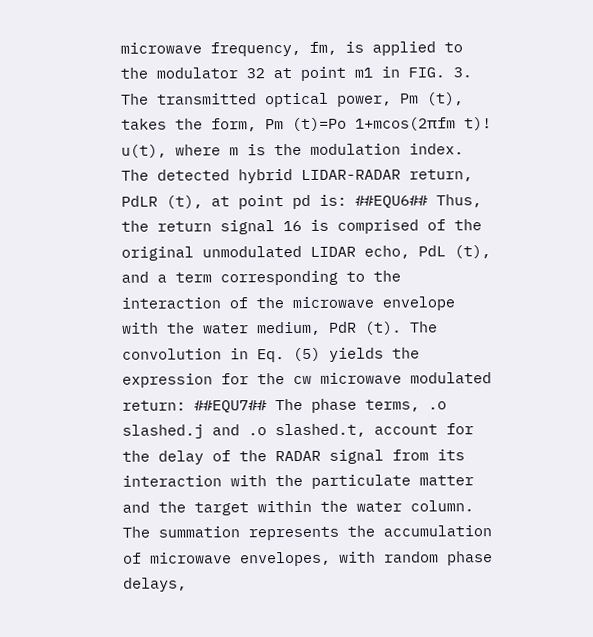microwave frequency, fm, is applied to the modulator 32 at point m1 in FIG. 3. The transmitted optical power, Pm (t), takes the form, Pm (t)=Po 1+mcos(2πfm t)! u(t), where m is the modulation index. The detected hybrid LIDAR-RADAR return, PdLR (t), at point pd is: ##EQU6## Thus, the return signal 16 is comprised of the original unmodulated LIDAR echo, PdL (t), and a term corresponding to the interaction of the microwave envelope with the water medium, PdR (t). The convolution in Eq. (5) yields the expression for the cw microwave modulated return: ##EQU7## The phase terms, .o slashed.j and .o slashed.t, account for the delay of the RADAR signal from its interaction with the particulate matter and the target within the water column. The summation represents the accumulation of microwave envelopes, with random phase delays,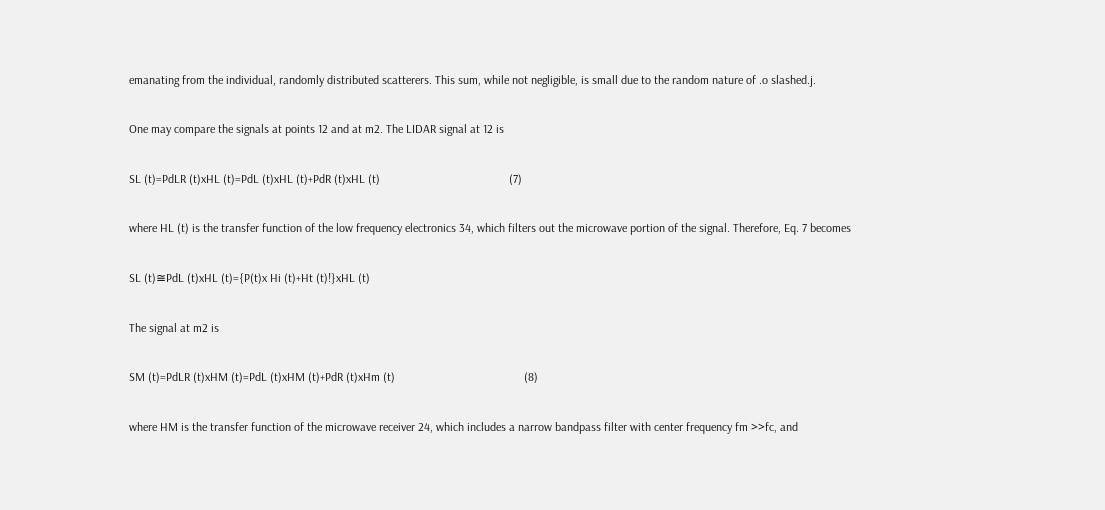emanating from the individual, randomly distributed scatterers. This sum, while not negligible, is small due to the random nature of .o slashed.j.

One may compare the signals at points 12 and at m2. The LIDAR signal at 12 is

SL (t)=PdLR (t)xHL (t)=PdL (t)xHL (t)+PdR (t)xHL (t)                                           (7)

where HL (t) is the transfer function of the low frequency electronics 34, which filters out the microwave portion of the signal. Therefore, Eq. 7 becomes

SL (t)≅PdL (t)xHL (t)={P(t)x Hi (t)+Ht (t)!}xHL (t)

The signal at m2 is

SM (t)=PdLR (t)xHM (t)=PdL (t)xHM (t)+PdR (t)xHm (t)                                           (8)

where HM is the transfer function of the microwave receiver 24, which includes a narrow bandpass filter with center frequency fm >>fc, and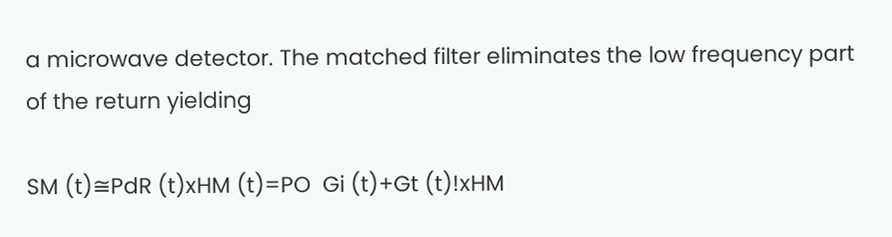a microwave detector. The matched filter eliminates the low frequency part of the return yielding

SM (t)≅PdR (t)xHM (t)=PO  Gi (t)+Gt (t)!xHM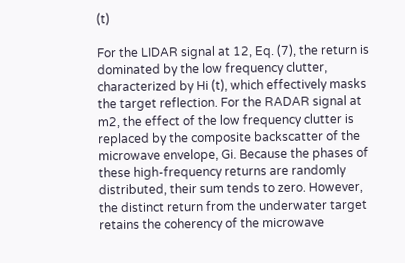(t)

For the LIDAR signal at 12, Eq. (7), the return is dominated by the low frequency clutter, characterized by Hi (t), which effectively masks the target reflection. For the RADAR signal at m2, the effect of the low frequency clutter is replaced by the composite backscatter of the microwave envelope, Gi. Because the phases of these high-frequency returns are randomly distributed, their sum tends to zero. However, the distinct return from the underwater target retains the coherency of the microwave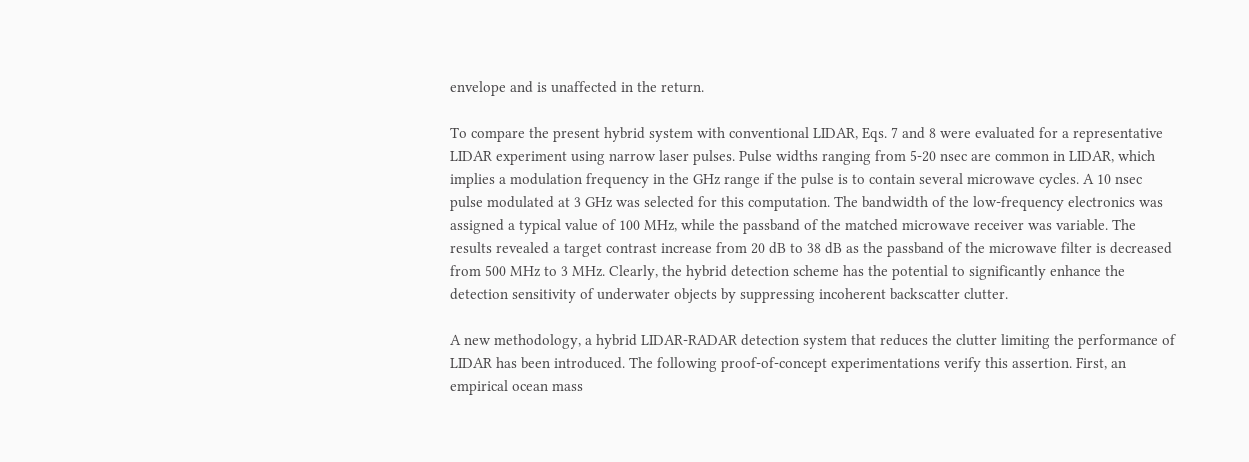envelope and is unaffected in the return.

To compare the present hybrid system with conventional LIDAR, Eqs. 7 and 8 were evaluated for a representative LIDAR experiment using narrow laser pulses. Pulse widths ranging from 5-20 nsec are common in LIDAR, which implies a modulation frequency in the GHz range if the pulse is to contain several microwave cycles. A 10 nsec pulse modulated at 3 GHz was selected for this computation. The bandwidth of the low-frequency electronics was assigned a typical value of 100 MHz, while the passband of the matched microwave receiver was variable. The results revealed a target contrast increase from 20 dB to 38 dB as the passband of the microwave filter is decreased from 500 MHz to 3 MHz. Clearly, the hybrid detection scheme has the potential to significantly enhance the detection sensitivity of underwater objects by suppressing incoherent backscatter clutter.

A new methodology, a hybrid LIDAR-RADAR detection system that reduces the clutter limiting the performance of LIDAR has been introduced. The following proof-of-concept experimentations verify this assertion. First, an empirical ocean mass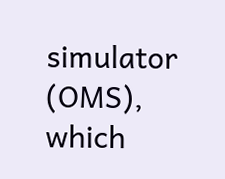simulator (OMS), which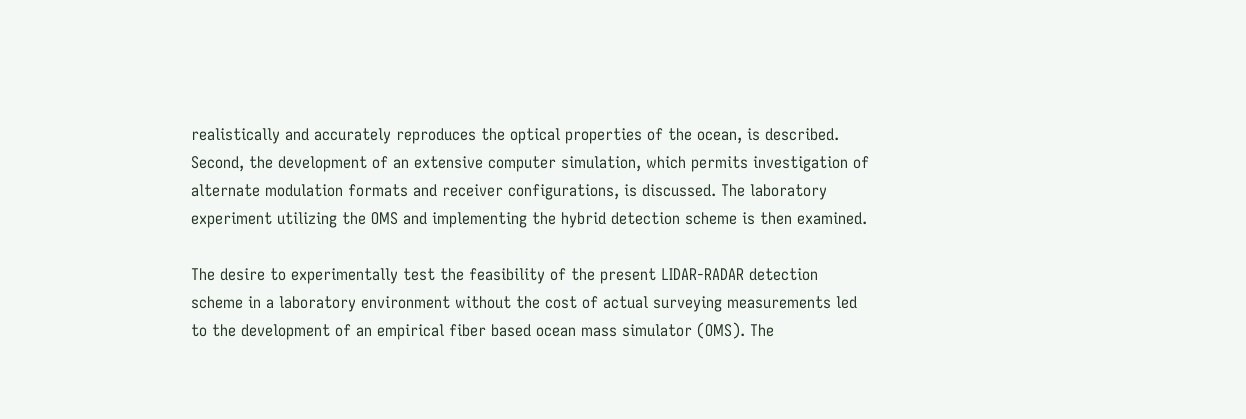realistically and accurately reproduces the optical properties of the ocean, is described. Second, the development of an extensive computer simulation, which permits investigation of alternate modulation formats and receiver configurations, is discussed. The laboratory experiment utilizing the OMS and implementing the hybrid detection scheme is then examined.

The desire to experimentally test the feasibility of the present LIDAR-RADAR detection scheme in a laboratory environment without the cost of actual surveying measurements led to the development of an empirical fiber based ocean mass simulator (OMS). The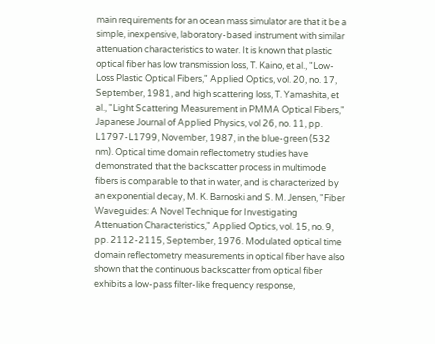main requirements for an ocean mass simulator are that it be a simple, inexpensive, laboratory-based instrument with similar attenuation characteristics to water. It is known that plastic optical fiber has low transmission loss, T. Kaino, et al., "Low-Loss Plastic Optical Fibers," Applied Optics, vol. 20, no. 17, September, 1981, and high scattering loss, T. Yamashita, et al., "Light Scattering Measurement in PMMA Optical Fibers," Japanese Journal of Applied Physics, vol 26, no. 11, pp. L1797-L1799, November, 1987, in the blue-green (532 nm). Optical time domain reflectometry studies have demonstrated that the backscatter process in multimode fibers is comparable to that in water, and is characterized by an exponential decay, M. K. Barnoski and S. M. Jensen, "Fiber Waveguides: A Novel Technique for Investigating Attenuation Characteristics," Applied Optics, vol. 15, no. 9, pp. 2112-2115, September, 1976. Modulated optical time domain reflectometry measurements in optical fiber have also shown that the continuous backscatter from optical fiber exhibits a low-pass filter-like frequency response,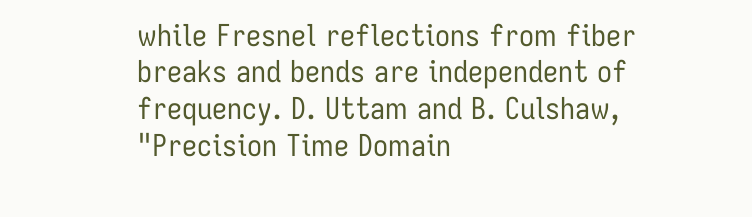while Fresnel reflections from fiber breaks and bends are independent of frequency. D. Uttam and B. Culshaw, "Precision Time Domain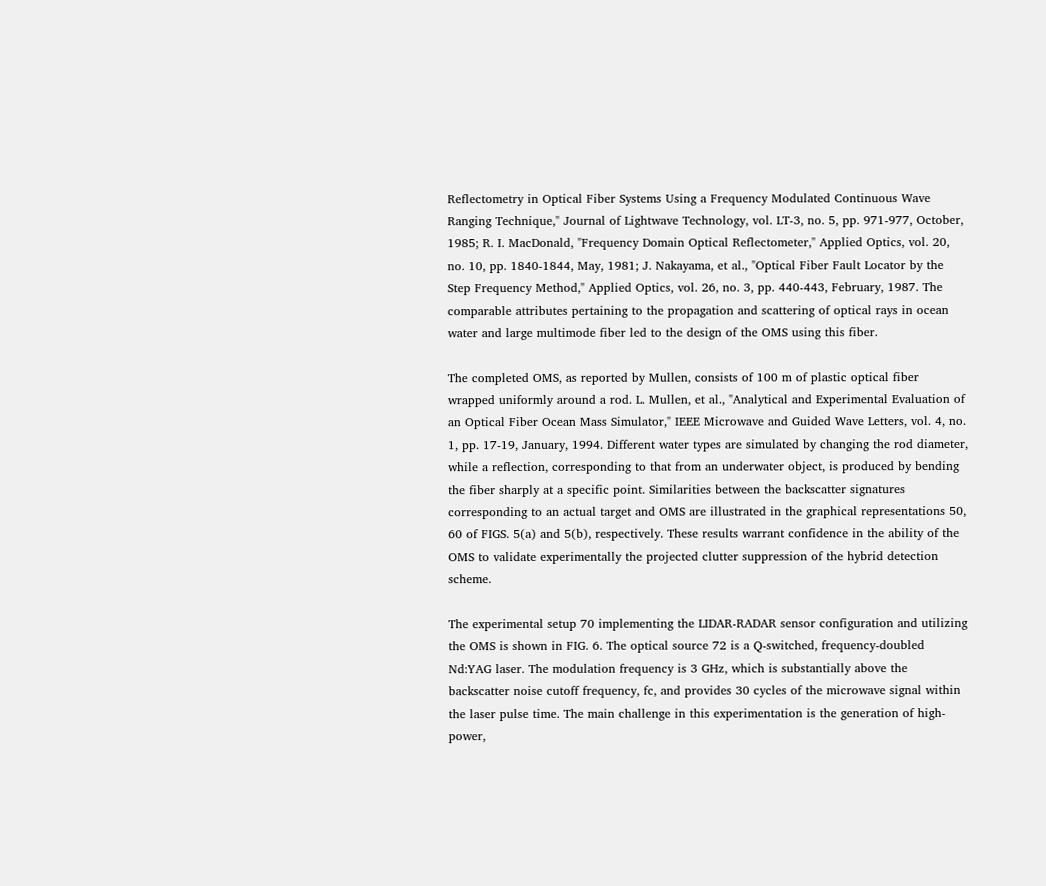Reflectometry in Optical Fiber Systems Using a Frequency Modulated Continuous Wave Ranging Technique," Journal of Lightwave Technology, vol. LT-3, no. 5, pp. 971-977, October, 1985; R. I. MacDonald, "Frequency Domain Optical Reflectometer," Applied Optics, vol. 20, no. 10, pp. 1840-1844, May, 1981; J. Nakayama, et al., "Optical Fiber Fault Locator by the Step Frequency Method," Applied Optics, vol. 26, no. 3, pp. 440-443, February, 1987. The comparable attributes pertaining to the propagation and scattering of optical rays in ocean water and large multimode fiber led to the design of the OMS using this fiber.

The completed OMS, as reported by Mullen, consists of 100 m of plastic optical fiber wrapped uniformly around a rod. L. Mullen, et al., "Analytical and Experimental Evaluation of an Optical Fiber Ocean Mass Simulator," IEEE Microwave and Guided Wave Letters, vol. 4, no. 1, pp. 17-19, January, 1994. Different water types are simulated by changing the rod diameter, while a reflection, corresponding to that from an underwater object, is produced by bending the fiber sharply at a specific point. Similarities between the backscatter signatures corresponding to an actual target and OMS are illustrated in the graphical representations 50, 60 of FIGS. 5(a) and 5(b), respectively. These results warrant confidence in the ability of the OMS to validate experimentally the projected clutter suppression of the hybrid detection scheme.

The experimental setup 70 implementing the LIDAR-RADAR sensor configuration and utilizing the OMS is shown in FIG. 6. The optical source 72 is a Q-switched, frequency-doubled Nd:YAG laser. The modulation frequency is 3 GHz, which is substantially above the backscatter noise cutoff frequency, fc, and provides 30 cycles of the microwave signal within the laser pulse time. The main challenge in this experimentation is the generation of high-power,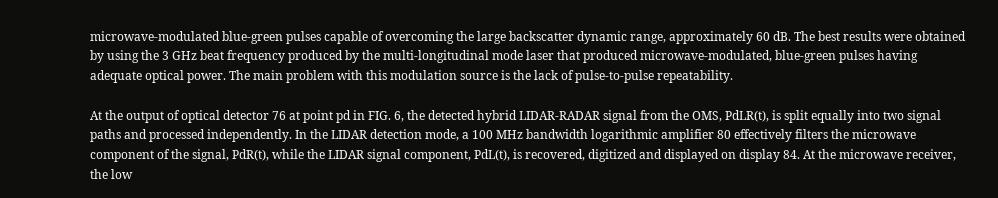microwave-modulated blue-green pulses capable of overcoming the large backscatter dynamic range, approximately 60 dB. The best results were obtained by using the 3 GHz beat frequency produced by the multi-longitudinal mode laser that produced microwave-modulated, blue-green pulses having adequate optical power. The main problem with this modulation source is the lack of pulse-to-pulse repeatability.

At the output of optical detector 76 at point pd in FIG. 6, the detected hybrid LIDAR-RADAR signal from the OMS, PdLR(t), is split equally into two signal paths and processed independently. In the LIDAR detection mode, a 100 MHz bandwidth logarithmic amplifier 80 effectively filters the microwave component of the signal, PdR(t), while the LIDAR signal component, PdL(t), is recovered, digitized and displayed on display 84. At the microwave receiver, the low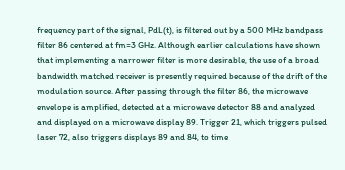frequency part of the signal, PdL(t), is filtered out by a 500 MHz bandpass filter 86 centered at fm=3 GHz. Although earlier calculations have shown that implementing a narrower filter is more desirable, the use of a broad bandwidth matched receiver is presently required because of the drift of the modulation source. After passing through the filter 86, the microwave envelope is amplified, detected at a microwave detector 88 and analyzed and displayed on a microwave display 89. Trigger 21, which triggers pulsed laser 72, also triggers displays 89 and 84, to time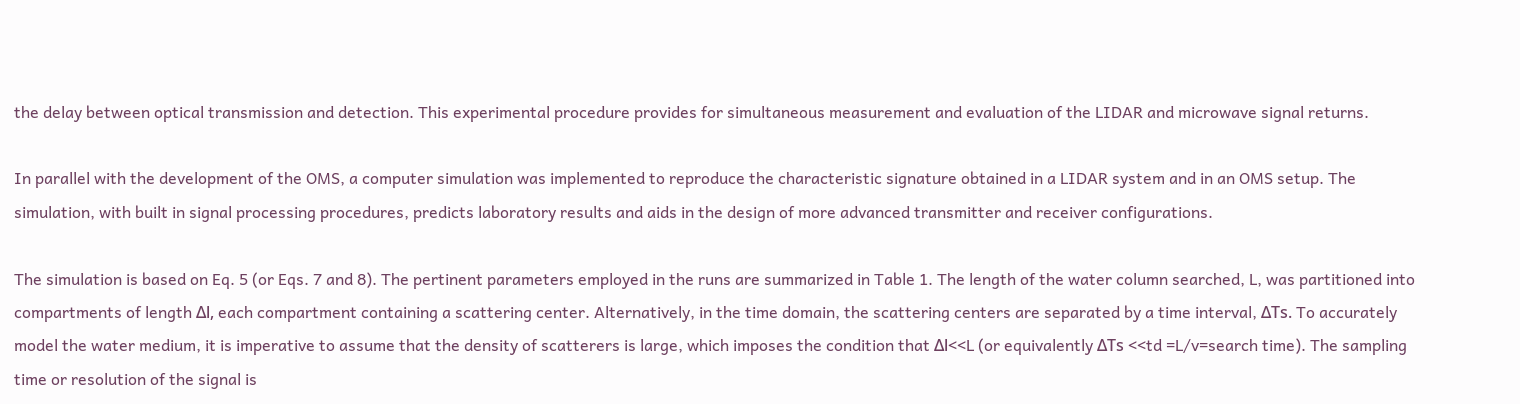the delay between optical transmission and detection. This experimental procedure provides for simultaneous measurement and evaluation of the LIDAR and microwave signal returns.

In parallel with the development of the OMS, a computer simulation was implemented to reproduce the characteristic signature obtained in a LIDAR system and in an OMS setup. The simulation, with built in signal processing procedures, predicts laboratory results and aids in the design of more advanced transmitter and receiver configurations.

The simulation is based on Eq. 5 (or Eqs. 7 and 8). The pertinent parameters employed in the runs are summarized in Table 1. The length of the water column searched, L, was partitioned into compartments of length Δl, each compartment containing a scattering center. Alternatively, in the time domain, the scattering centers are separated by a time interval, ΔTs. To accurately model the water medium, it is imperative to assume that the density of scatterers is large, which imposes the condition that Δl<<L (or equivalently ΔTs <<td =L/v=search time). The sampling time or resolution of the signal is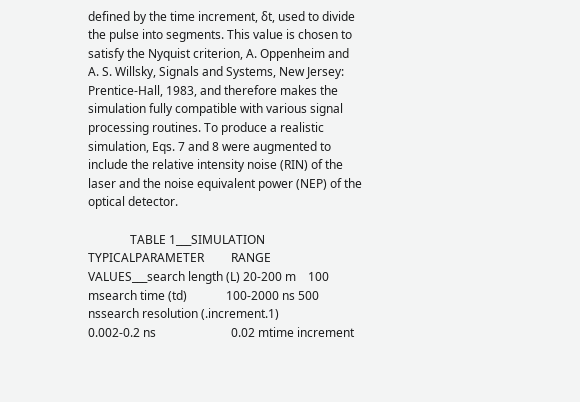defined by the time increment, δt, used to divide the pulse into segments. This value is chosen to satisfy the Nyquist criterion, A. Oppenheim and A. S. Willsky, Signals and Systems, New Jersey: Prentice-Hall, 1983, and therefore makes the simulation fully compatible with various signal processing routines. To produce a realistic simulation, Eqs. 7 and 8 were augmented to include the relative intensity noise (RIN) of the laser and the noise equivalent power (NEP) of the optical detector.

              TABLE 1___SIMULATION                    TYPICALPARAMETER         RANGE       VALUES___search length (L) 20-200 m    100 msearch time (td)             100-2000 ns 500 nssearch resolution (.increment.1)             0.002-0.2 ns                         0.02 mtime increment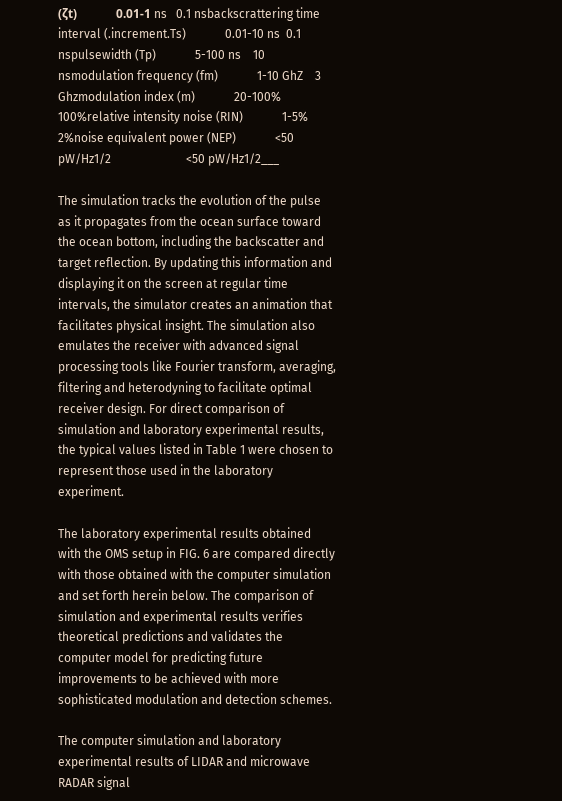(ζt)             0.01-1 ns   0.1 nsbackscrattering time interval (.increment.Ts)             0.01-10 ns  0.1 nspulsewidth (Tp)             5-100 ns    10 nsmodulation frequency (fm)             1-10 GhZ    3 Ghzmodulation index (m)             20-100%     100%relative intensity noise (RIN)             1-5%        2%noise equivalent power (NEP)             <50 pW/Hz1/2                         <50 pW/Hz1/2___

The simulation tracks the evolution of the pulse as it propagates from the ocean surface toward the ocean bottom, including the backscatter and target reflection. By updating this information and displaying it on the screen at regular time intervals, the simulator creates an animation that facilitates physical insight. The simulation also emulates the receiver with advanced signal processing tools like Fourier transform, averaging, filtering and heterodyning to facilitate optimal receiver design. For direct comparison of simulation and laboratory experimental results, the typical values listed in Table 1 were chosen to represent those used in the laboratory experiment.

The laboratory experimental results obtained with the OMS setup in FIG. 6 are compared directly with those obtained with the computer simulation and set forth herein below. The comparison of simulation and experimental results verifies theoretical predictions and validates the computer model for predicting future improvements to be achieved with more sophisticated modulation and detection schemes.

The computer simulation and laboratory experimental results of LIDAR and microwave RADAR signal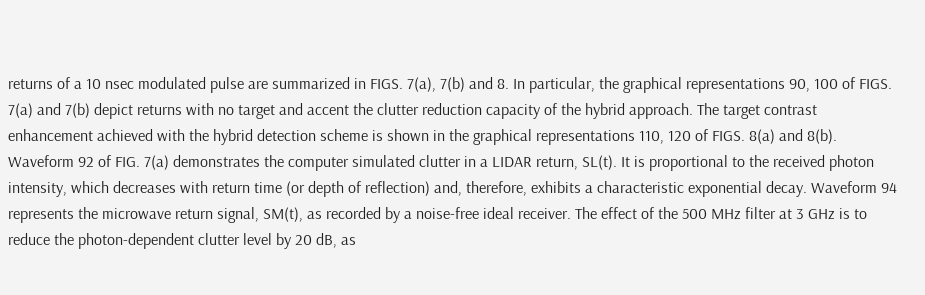returns of a 10 nsec modulated pulse are summarized in FIGS. 7(a), 7(b) and 8. In particular, the graphical representations 90, 100 of FIGS. 7(a) and 7(b) depict returns with no target and accent the clutter reduction capacity of the hybrid approach. The target contrast enhancement achieved with the hybrid detection scheme is shown in the graphical representations 110, 120 of FIGS. 8(a) and 8(b). Waveform 92 of FIG. 7(a) demonstrates the computer simulated clutter in a LIDAR return, SL(t). It is proportional to the received photon intensity, which decreases with return time (or depth of reflection) and, therefore, exhibits a characteristic exponential decay. Waveform 94 represents the microwave return signal, SM(t), as recorded by a noise-free ideal receiver. The effect of the 500 MHz filter at 3 GHz is to reduce the photon-dependent clutter level by 20 dB, as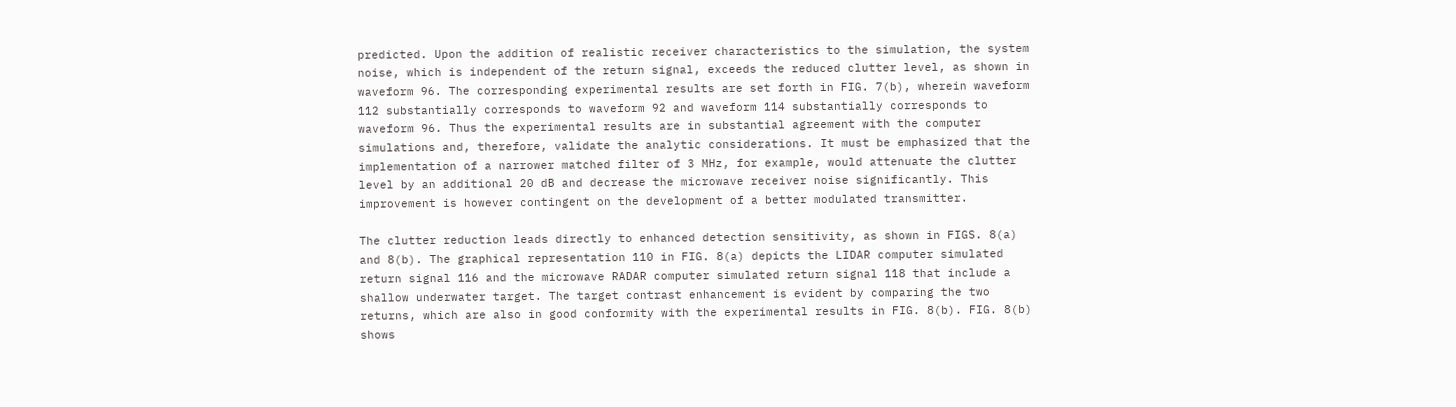predicted. Upon the addition of realistic receiver characteristics to the simulation, the system noise, which is independent of the return signal, exceeds the reduced clutter level, as shown in waveform 96. The corresponding experimental results are set forth in FIG. 7(b), wherein waveform 112 substantially corresponds to waveform 92 and waveform 114 substantially corresponds to waveform 96. Thus the experimental results are in substantial agreement with the computer simulations and, therefore, validate the analytic considerations. It must be emphasized that the implementation of a narrower matched filter of 3 MHz, for example, would attenuate the clutter level by an additional 20 dB and decrease the microwave receiver noise significantly. This improvement is however contingent on the development of a better modulated transmitter.

The clutter reduction leads directly to enhanced detection sensitivity, as shown in FIGS. 8(a) and 8(b). The graphical representation 110 in FIG. 8(a) depicts the LIDAR computer simulated return signal 116 and the microwave RADAR computer simulated return signal 118 that include a shallow underwater target. The target contrast enhancement is evident by comparing the two returns, which are also in good conformity with the experimental results in FIG. 8(b). FIG. 8(b) shows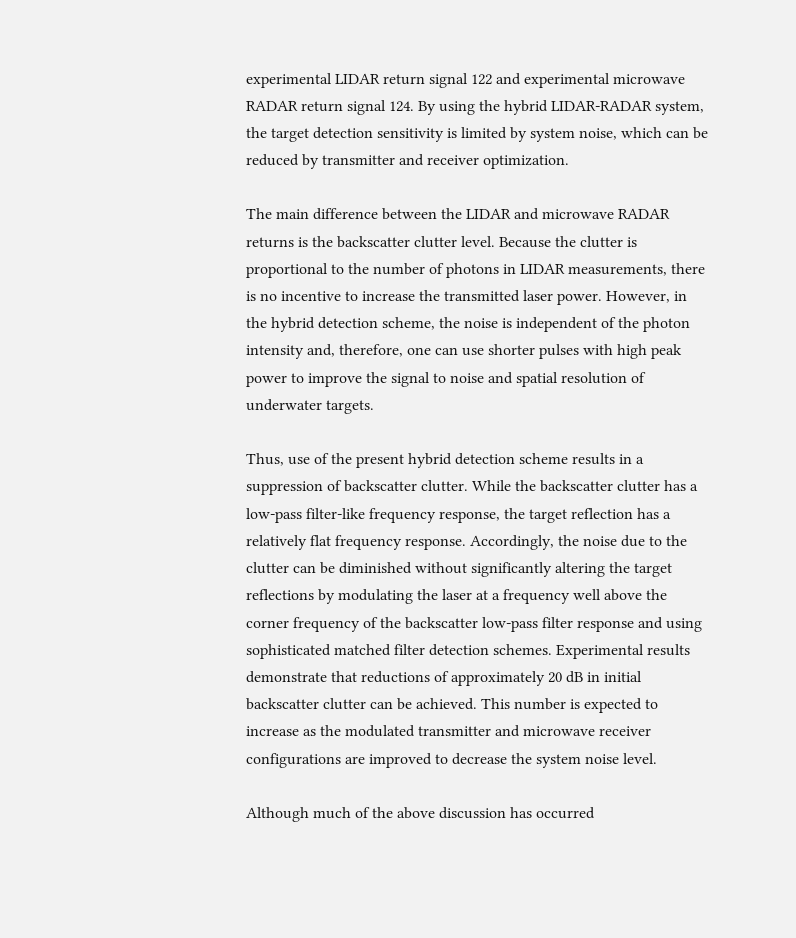experimental LIDAR return signal 122 and experimental microwave RADAR return signal 124. By using the hybrid LIDAR-RADAR system, the target detection sensitivity is limited by system noise, which can be reduced by transmitter and receiver optimization.

The main difference between the LIDAR and microwave RADAR returns is the backscatter clutter level. Because the clutter is proportional to the number of photons in LIDAR measurements, there is no incentive to increase the transmitted laser power. However, in the hybrid detection scheme, the noise is independent of the photon intensity and, therefore, one can use shorter pulses with high peak power to improve the signal to noise and spatial resolution of underwater targets.

Thus, use of the present hybrid detection scheme results in a suppression of backscatter clutter. While the backscatter clutter has a low-pass filter-like frequency response, the target reflection has a relatively flat frequency response. Accordingly, the noise due to the clutter can be diminished without significantly altering the target reflections by modulating the laser at a frequency well above the corner frequency of the backscatter low-pass filter response and using sophisticated matched filter detection schemes. Experimental results demonstrate that reductions of approximately 20 dB in initial backscatter clutter can be achieved. This number is expected to increase as the modulated transmitter and microwave receiver configurations are improved to decrease the system noise level.

Although much of the above discussion has occurred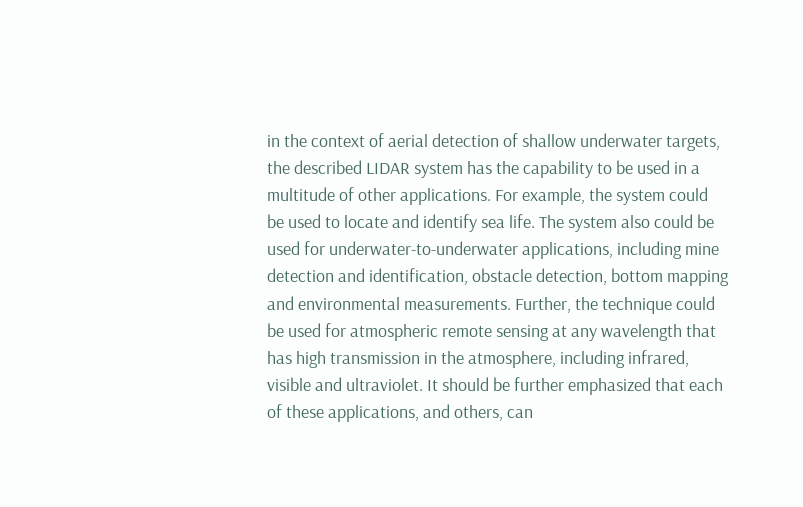in the context of aerial detection of shallow underwater targets, the described LIDAR system has the capability to be used in a multitude of other applications. For example, the system could be used to locate and identify sea life. The system also could be used for underwater-to-underwater applications, including mine detection and identification, obstacle detection, bottom mapping and environmental measurements. Further, the technique could be used for atmospheric remote sensing at any wavelength that has high transmission in the atmosphere, including infrared, visible and ultraviolet. It should be further emphasized that each of these applications, and others, can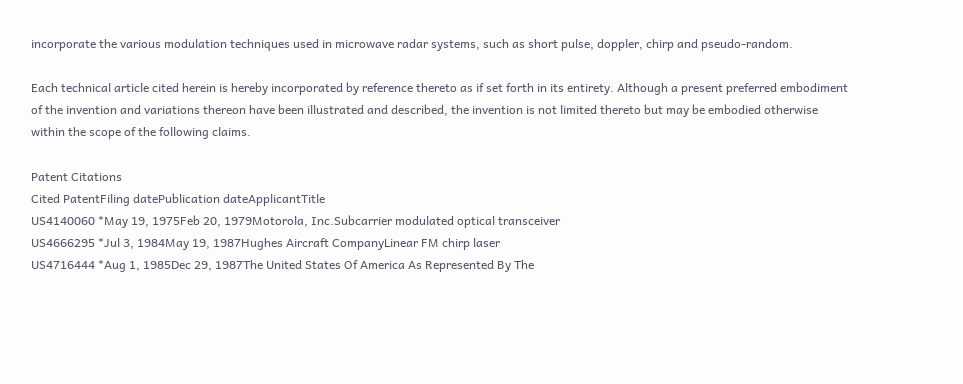incorporate the various modulation techniques used in microwave radar systems, such as short pulse, doppler, chirp and pseudo-random.

Each technical article cited herein is hereby incorporated by reference thereto as if set forth in its entirety. Although a present preferred embodiment of the invention and variations thereon have been illustrated and described, the invention is not limited thereto but may be embodied otherwise within the scope of the following claims.

Patent Citations
Cited PatentFiling datePublication dateApplicantTitle
US4140060 *May 19, 1975Feb 20, 1979Motorola, Inc.Subcarrier modulated optical transceiver
US4666295 *Jul 3, 1984May 19, 1987Hughes Aircraft CompanyLinear FM chirp laser
US4716444 *Aug 1, 1985Dec 29, 1987The United States Of America As Represented By The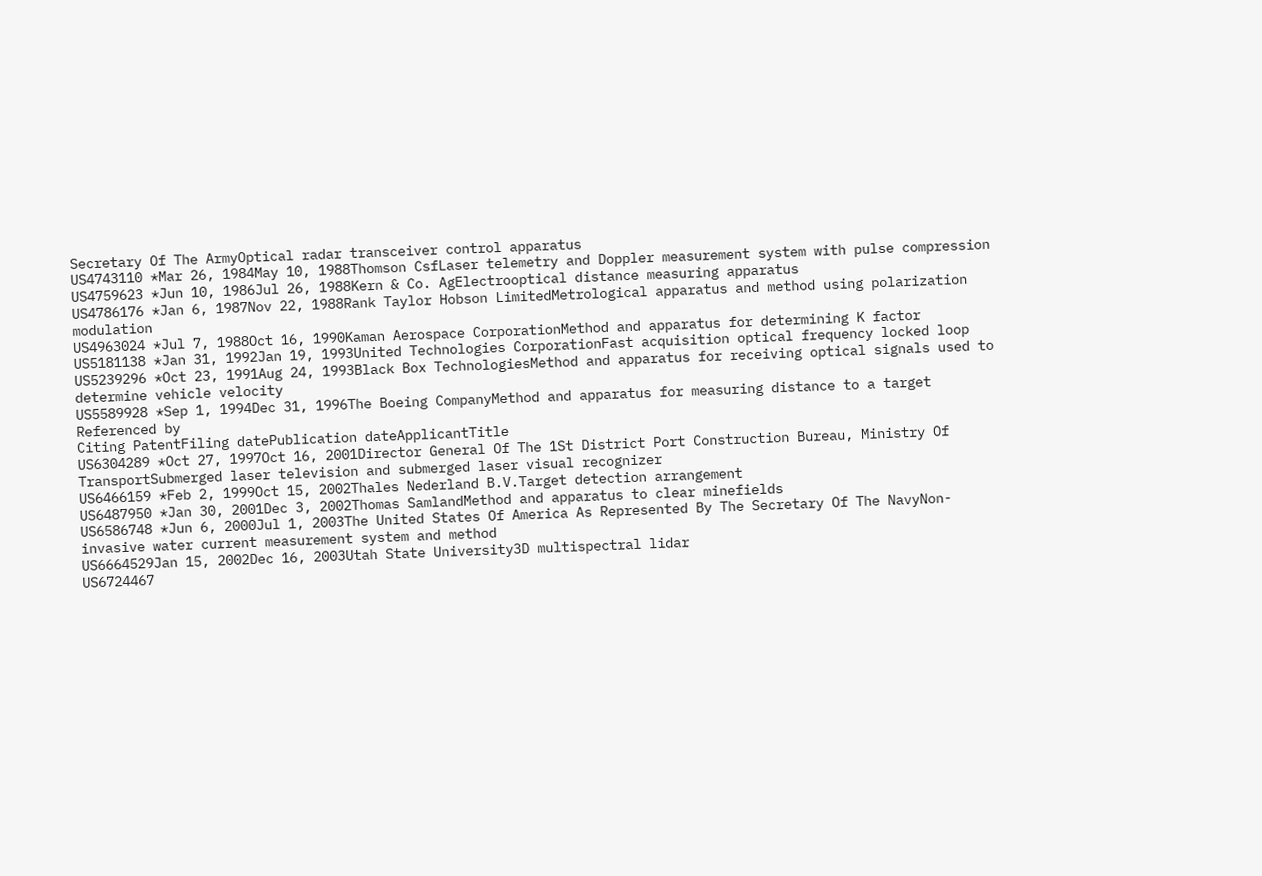Secretary Of The ArmyOptical radar transceiver control apparatus
US4743110 *Mar 26, 1984May 10, 1988Thomson CsfLaser telemetry and Doppler measurement system with pulse compression
US4759623 *Jun 10, 1986Jul 26, 1988Kern & Co. AgElectrooptical distance measuring apparatus
US4786176 *Jan 6, 1987Nov 22, 1988Rank Taylor Hobson LimitedMetrological apparatus and method using polarization modulation
US4963024 *Jul 7, 1988Oct 16, 1990Kaman Aerospace CorporationMethod and apparatus for determining K factor
US5181138 *Jan 31, 1992Jan 19, 1993United Technologies CorporationFast acquisition optical frequency locked loop
US5239296 *Oct 23, 1991Aug 24, 1993Black Box TechnologiesMethod and apparatus for receiving optical signals used to determine vehicle velocity
US5589928 *Sep 1, 1994Dec 31, 1996The Boeing CompanyMethod and apparatus for measuring distance to a target
Referenced by
Citing PatentFiling datePublication dateApplicantTitle
US6304289 *Oct 27, 1997Oct 16, 2001Director General Of The 1St District Port Construction Bureau, Ministry Of TransportSubmerged laser television and submerged laser visual recognizer
US6466159 *Feb 2, 1999Oct 15, 2002Thales Nederland B.V.Target detection arrangement
US6487950 *Jan 30, 2001Dec 3, 2002Thomas SamlandMethod and apparatus to clear minefields
US6586748 *Jun 6, 2000Jul 1, 2003The United States Of America As Represented By The Secretary Of The NavyNon-invasive water current measurement system and method
US6664529Jan 15, 2002Dec 16, 2003Utah State University3D multispectral lidar
US6724467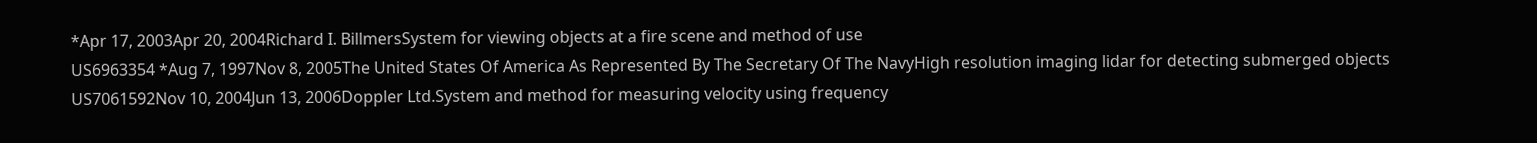*Apr 17, 2003Apr 20, 2004Richard I. BillmersSystem for viewing objects at a fire scene and method of use
US6963354 *Aug 7, 1997Nov 8, 2005The United States Of America As Represented By The Secretary Of The NavyHigh resolution imaging lidar for detecting submerged objects
US7061592Nov 10, 2004Jun 13, 2006Doppler Ltd.System and method for measuring velocity using frequency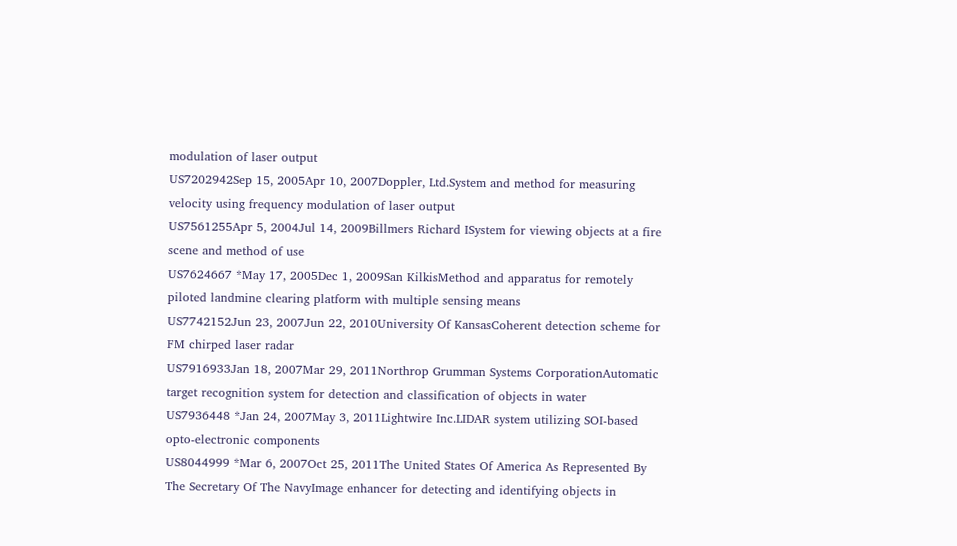modulation of laser output
US7202942Sep 15, 2005Apr 10, 2007Doppler, Ltd.System and method for measuring velocity using frequency modulation of laser output
US7561255Apr 5, 2004Jul 14, 2009Billmers Richard ISystem for viewing objects at a fire scene and method of use
US7624667 *May 17, 2005Dec 1, 2009San KilkisMethod and apparatus for remotely piloted landmine clearing platform with multiple sensing means
US7742152Jun 23, 2007Jun 22, 2010University Of KansasCoherent detection scheme for FM chirped laser radar
US7916933Jan 18, 2007Mar 29, 2011Northrop Grumman Systems CorporationAutomatic target recognition system for detection and classification of objects in water
US7936448 *Jan 24, 2007May 3, 2011Lightwire Inc.LIDAR system utilizing SOI-based opto-electronic components
US8044999 *Mar 6, 2007Oct 25, 2011The United States Of America As Represented By The Secretary Of The NavyImage enhancer for detecting and identifying objects in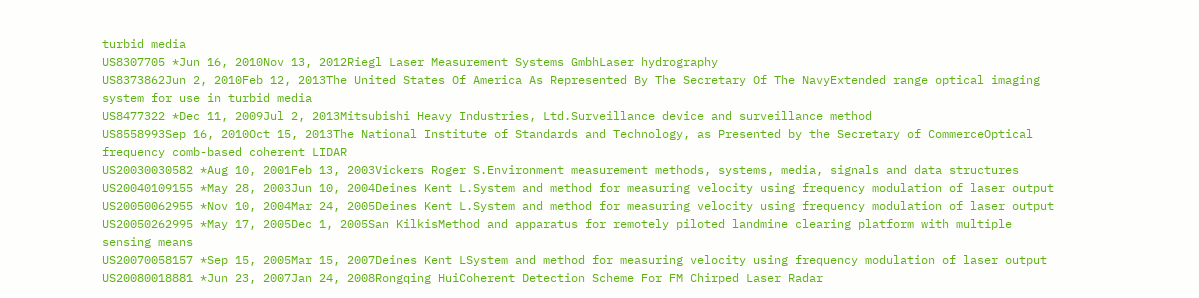turbid media
US8307705 *Jun 16, 2010Nov 13, 2012Riegl Laser Measurement Systems GmbhLaser hydrography
US8373862Jun 2, 2010Feb 12, 2013The United States Of America As Represented By The Secretary Of The NavyExtended range optical imaging system for use in turbid media
US8477322 *Dec 11, 2009Jul 2, 2013Mitsubishi Heavy Industries, Ltd.Surveillance device and surveillance method
US8558993Sep 16, 2010Oct 15, 2013The National Institute of Standards and Technology, as Presented by the Secretary of CommerceOptical frequency comb-based coherent LIDAR
US20030030582 *Aug 10, 2001Feb 13, 2003Vickers Roger S.Environment measurement methods, systems, media, signals and data structures
US20040109155 *May 28, 2003Jun 10, 2004Deines Kent L.System and method for measuring velocity using frequency modulation of laser output
US20050062955 *Nov 10, 2004Mar 24, 2005Deines Kent L.System and method for measuring velocity using frequency modulation of laser output
US20050262995 *May 17, 2005Dec 1, 2005San KilkisMethod and apparatus for remotely piloted landmine clearing platform with multiple sensing means
US20070058157 *Sep 15, 2005Mar 15, 2007Deines Kent LSystem and method for measuring velocity using frequency modulation of laser output
US20080018881 *Jun 23, 2007Jan 24, 2008Rongqing HuiCoherent Detection Scheme For FM Chirped Laser Radar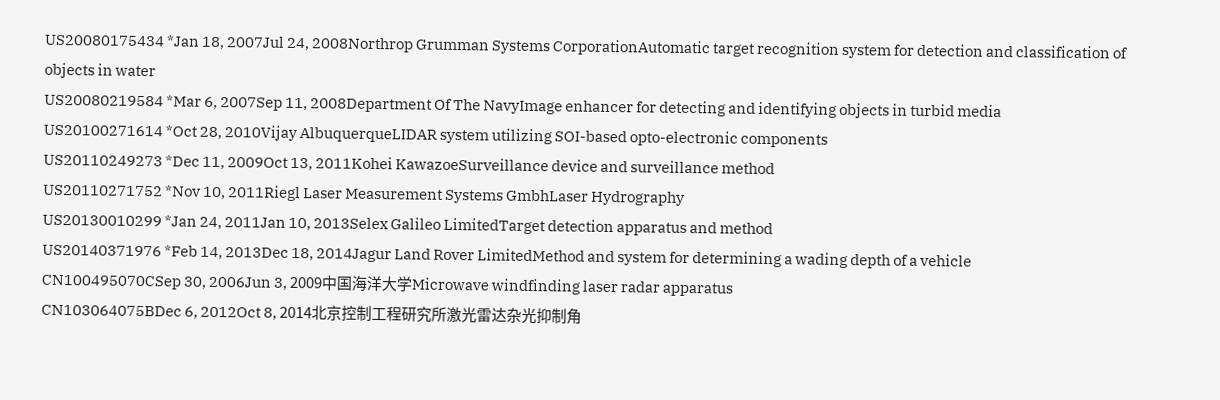US20080175434 *Jan 18, 2007Jul 24, 2008Northrop Grumman Systems CorporationAutomatic target recognition system for detection and classification of objects in water
US20080219584 *Mar 6, 2007Sep 11, 2008Department Of The NavyImage enhancer for detecting and identifying objects in turbid media
US20100271614 *Oct 28, 2010Vijay AlbuquerqueLIDAR system utilizing SOI-based opto-electronic components
US20110249273 *Dec 11, 2009Oct 13, 2011Kohei KawazoeSurveillance device and surveillance method
US20110271752 *Nov 10, 2011Riegl Laser Measurement Systems GmbhLaser Hydrography
US20130010299 *Jan 24, 2011Jan 10, 2013Selex Galileo LimitedTarget detection apparatus and method
US20140371976 *Feb 14, 2013Dec 18, 2014Jagur Land Rover LimitedMethod and system for determining a wading depth of a vehicle
CN100495070CSep 30, 2006Jun 3, 2009中国海洋大学Microwave windfinding laser radar apparatus
CN103064075BDec 6, 2012Oct 8, 2014北京控制工程研究所激光雷达杂光抑制角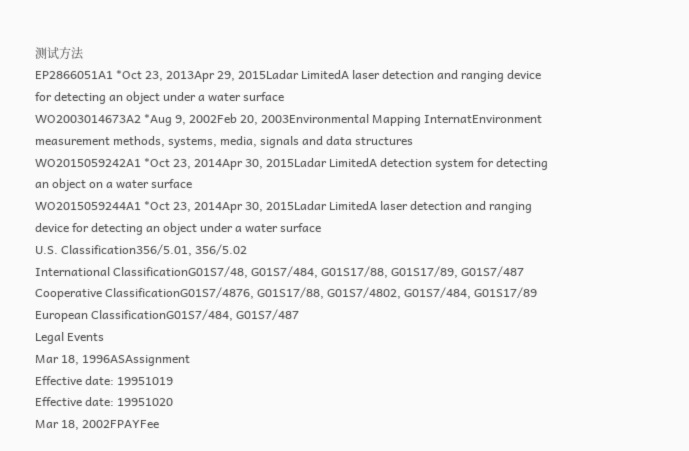测试方法
EP2866051A1 *Oct 23, 2013Apr 29, 2015Ladar LimitedA laser detection and ranging device for detecting an object under a water surface
WO2003014673A2 *Aug 9, 2002Feb 20, 2003Environmental Mapping InternatEnvironment measurement methods, systems, media, signals and data structures
WO2015059242A1 *Oct 23, 2014Apr 30, 2015Ladar LimitedA detection system for detecting an object on a water surface
WO2015059244A1 *Oct 23, 2014Apr 30, 2015Ladar LimitedA laser detection and ranging device for detecting an object under a water surface
U.S. Classification356/5.01, 356/5.02
International ClassificationG01S7/48, G01S7/484, G01S17/88, G01S17/89, G01S7/487
Cooperative ClassificationG01S7/4876, G01S17/88, G01S7/4802, G01S7/484, G01S17/89
European ClassificationG01S7/484, G01S7/487
Legal Events
Mar 18, 1996ASAssignment
Effective date: 19951019
Effective date: 19951020
Mar 18, 2002FPAYFee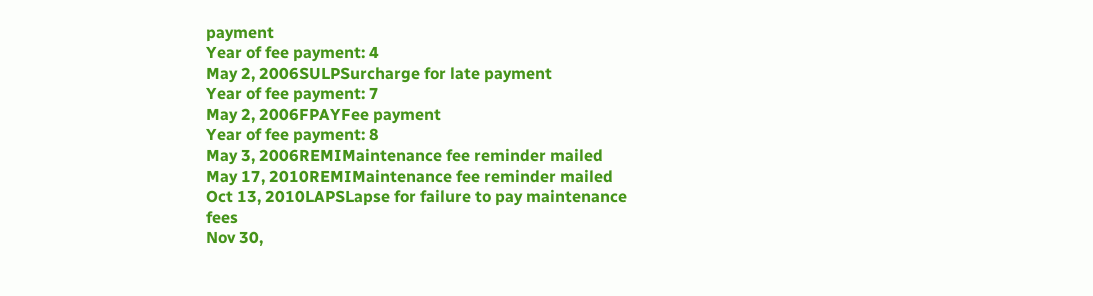payment
Year of fee payment: 4
May 2, 2006SULPSurcharge for late payment
Year of fee payment: 7
May 2, 2006FPAYFee payment
Year of fee payment: 8
May 3, 2006REMIMaintenance fee reminder mailed
May 17, 2010REMIMaintenance fee reminder mailed
Oct 13, 2010LAPSLapse for failure to pay maintenance fees
Nov 30,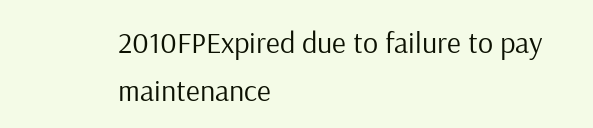2010FPExpired due to failure to pay maintenance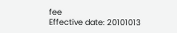fee
Effective date: 20101013